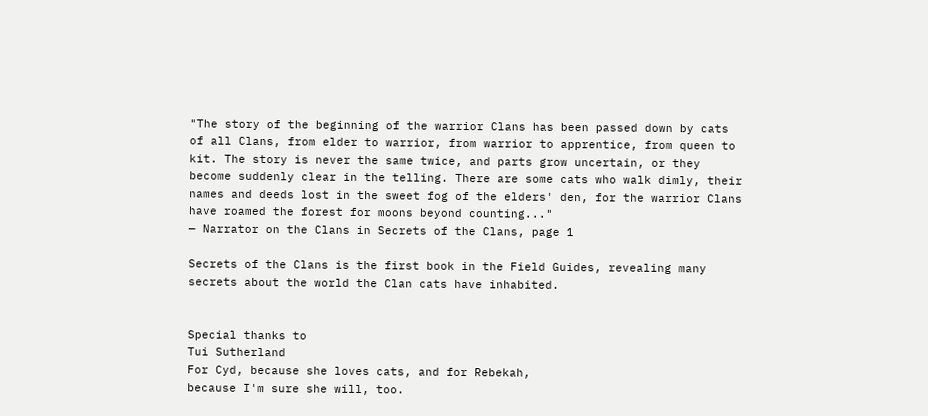"The story of the beginning of the warrior Clans has been passed down by cats of all Clans, from elder to warrior, from warrior to apprentice, from queen to kit. The story is never the same twice, and parts grow uncertain, or they become suddenly clear in the telling. There are some cats who walk dimly, their names and deeds lost in the sweet fog of the elders' den, for the warrior Clans have roamed the forest for moons beyond counting..."
— Narrator on the Clans in Secrets of the Clans, page 1

Secrets of the Clans is the first book in the Field Guides, revealing many secrets about the world the Clan cats have inhabited.


Special thanks to
Tui Sutherland
For Cyd, because she loves cats, and for Rebekah,
because I'm sure she will, too.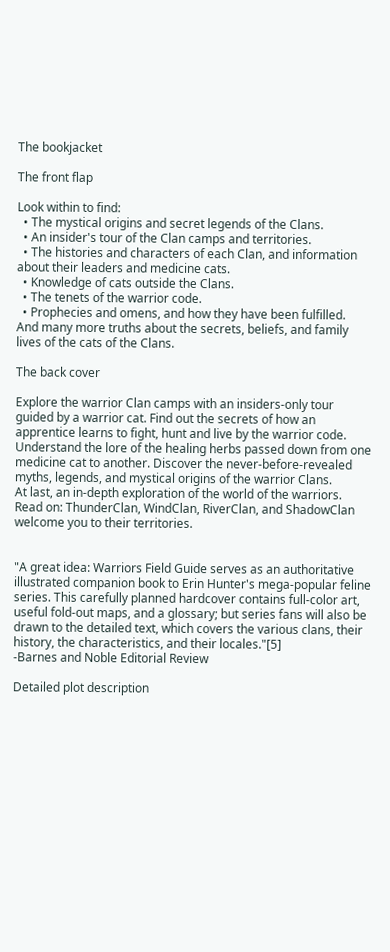The bookjacket

The front flap

Look within to find:
  • The mystical origins and secret legends of the Clans.
  • An insider's tour of the Clan camps and territories.
  • The histories and characters of each Clan, and information about their leaders and medicine cats.
  • Knowledge of cats outside the Clans.
  • The tenets of the warrior code.
  • Prophecies and omens, and how they have been fulfilled.
And many more truths about the secrets, beliefs, and family lives of the cats of the Clans.

The back cover

Explore the warrior Clan camps with an insiders-only tour guided by a warrior cat. Find out the secrets of how an apprentice learns to fight, hunt and live by the warrior code. Understand the lore of the healing herbs passed down from one medicine cat to another. Discover the never-before-revealed myths, legends, and mystical origins of the warrior Clans.
At last, an in-depth exploration of the world of the warriors.
Read on: ThunderClan, WindClan, RiverClan, and ShadowClan welcome you to their territories.


"A great idea: Warriors Field Guide serves as an authoritative illustrated companion book to Erin Hunter's mega-popular feline series. This carefully planned hardcover contains full-color art, useful fold-out maps, and a glossary; but series fans will also be drawn to the detailed text, which covers the various clans, their history, the characteristics, and their locales."[5]
-Barnes and Noble Editorial Review

Detailed plot description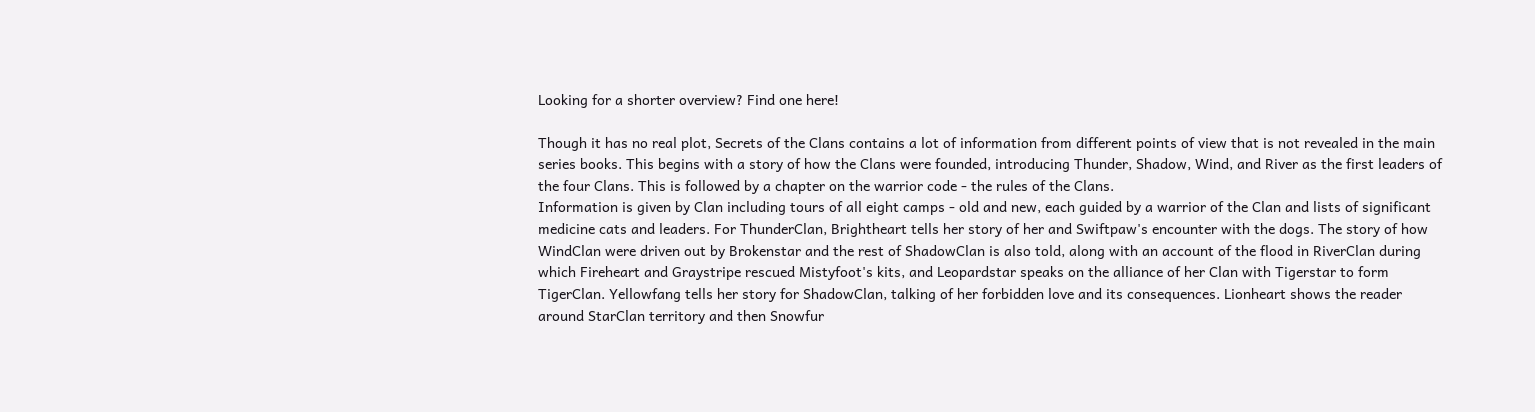Looking for a shorter overview? Find one here!

Though it has no real plot, Secrets of the Clans contains a lot of information from different points of view that is not revealed in the main series books. This begins with a story of how the Clans were founded, introducing Thunder, Shadow, Wind, and River as the first leaders of the four Clans. This is followed by a chapter on the warrior code - the rules of the Clans.
Information is given by Clan including tours of all eight camps - old and new, each guided by a warrior of the Clan and lists of significant medicine cats and leaders. For ThunderClan, Brightheart tells her story of her and Swiftpaw's encounter with the dogs. The story of how WindClan were driven out by Brokenstar and the rest of ShadowClan is also told, along with an account of the flood in RiverClan during which Fireheart and Graystripe rescued Mistyfoot's kits, and Leopardstar speaks on the alliance of her Clan with Tigerstar to form TigerClan. Yellowfang tells her story for ShadowClan, talking of her forbidden love and its consequences. Lionheart shows the reader around StarClan territory and then Snowfur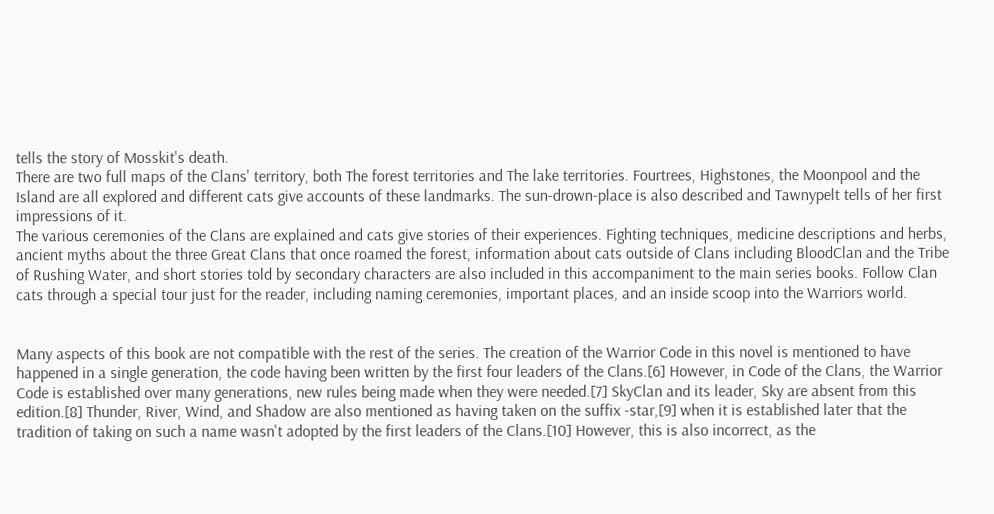tells the story of Mosskit's death.
There are two full maps of the Clans' territory, both The forest territories and The lake territories. Fourtrees, Highstones, the Moonpool and the Island are all explored and different cats give accounts of these landmarks. The sun-drown-place is also described and Tawnypelt tells of her first impressions of it.
The various ceremonies of the Clans are explained and cats give stories of their experiences. Fighting techniques, medicine descriptions and herbs, ancient myths about the three Great Clans that once roamed the forest, information about cats outside of Clans including BloodClan and the Tribe of Rushing Water, and short stories told by secondary characters are also included in this accompaniment to the main series books. Follow Clan cats through a special tour just for the reader, including naming ceremonies, important places, and an inside scoop into the Warriors world.


Many aspects of this book are not compatible with the rest of the series. The creation of the Warrior Code in this novel is mentioned to have happened in a single generation, the code having been written by the first four leaders of the Clans.[6] However, in Code of the Clans, the Warrior Code is established over many generations, new rules being made when they were needed.[7] SkyClan and its leader, Sky are absent from this edition.[8] Thunder, River, Wind, and Shadow are also mentioned as having taken on the suffix -star,[9] when it is established later that the tradition of taking on such a name wasn't adopted by the first leaders of the Clans.[10] However, this is also incorrect, as the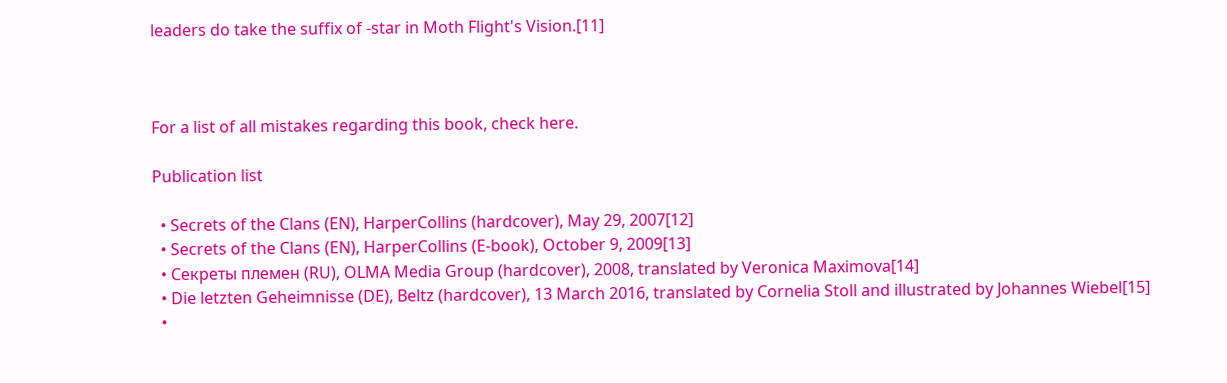leaders do take the suffix of -star in Moth Flight's Vision.[11]



For a list of all mistakes regarding this book, check here.

Publication list

  • Secrets of the Clans (EN), HarperCollins (hardcover), May 29, 2007[12]
  • Secrets of the Clans (EN), HarperCollins (E-book), October 9, 2009[13]
  • Секреты племен (RU), OLMA Media Group (hardcover), 2008, translated by Veronica Maximova[14]
  • Die letzten Geheimnisse (DE), Beltz (hardcover), 13 March 2016, translated by Cornelia Stoll and illustrated by Johannes Wiebel[15]
  •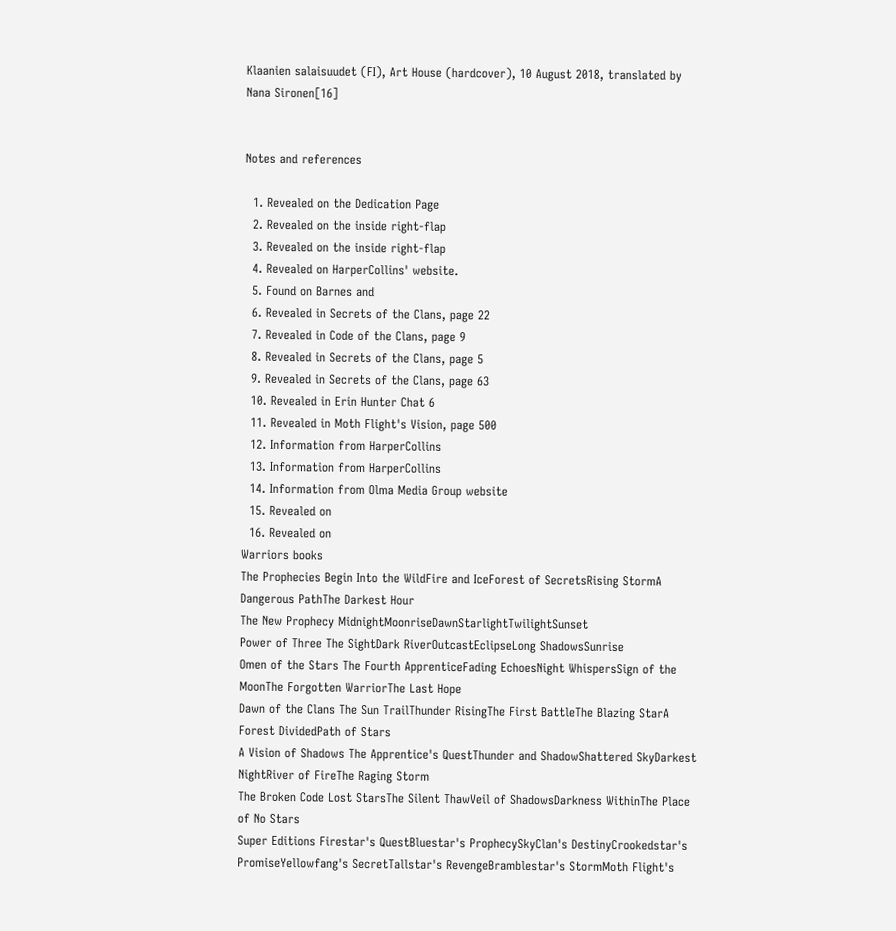Klaanien salaisuudet (FI), Art House (hardcover), 10 August 2018, translated by Nana Sironen[16]


Notes and references

  1. Revealed on the Dedication Page
  2. Revealed on the inside right-flap
  3. Revealed on the inside right-flap
  4. Revealed on HarperCollins' website.
  5. Found on Barnes and
  6. Revealed in Secrets of the Clans, page 22
  7. Revealed in Code of the Clans, page 9
  8. Revealed in Secrets of the Clans, page 5
  9. Revealed in Secrets of the Clans, page 63
  10. Revealed in Erin Hunter Chat 6
  11. Revealed in Moth Flight's Vision, page 500
  12. Information from HarperCollins
  13. Information from HarperCollins
  14. Information from Olma Media Group website
  15. Revealed on
  16. Revealed on
Warriors books
The Prophecies Begin Into the WildFire and IceForest of SecretsRising StormA Dangerous PathThe Darkest Hour
The New Prophecy MidnightMoonriseDawnStarlightTwilightSunset
Power of Three The SightDark RiverOutcastEclipseLong ShadowsSunrise
Omen of the Stars The Fourth ApprenticeFading EchoesNight WhispersSign of the MoonThe Forgotten WarriorThe Last Hope
Dawn of the Clans The Sun TrailThunder RisingThe First BattleThe Blazing StarA Forest DividedPath of Stars
A Vision of Shadows The Apprentice's QuestThunder and ShadowShattered SkyDarkest NightRiver of FireThe Raging Storm
The Broken Code Lost StarsThe Silent ThawVeil of ShadowsDarkness WithinThe Place of No Stars
Super Editions Firestar's QuestBluestar's ProphecySkyClan's DestinyCrookedstar's PromiseYellowfang's SecretTallstar's RevengeBramblestar's StormMoth Flight's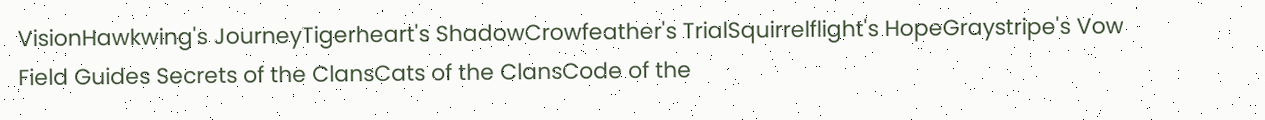VisionHawkwing's JourneyTigerheart's ShadowCrowfeather's TrialSquirrelflight's HopeGraystripe's Vow
Field Guides Secrets of the ClansCats of the ClansCode of the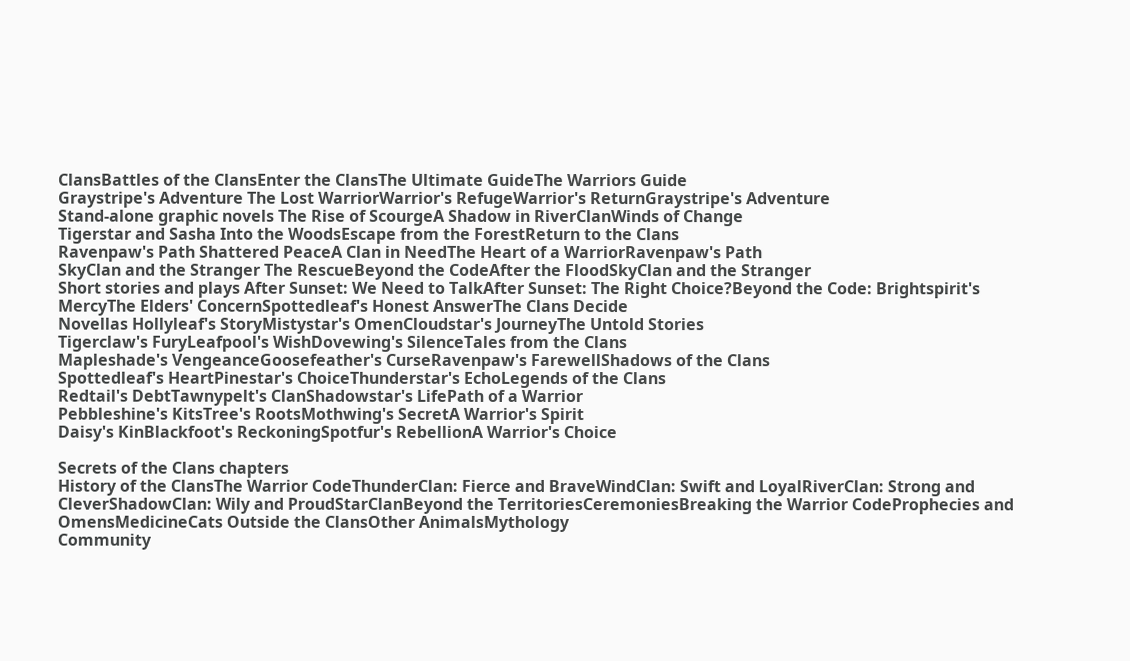ClansBattles of the ClansEnter the ClansThe Ultimate GuideThe Warriors Guide
Graystripe's Adventure The Lost WarriorWarrior's RefugeWarrior's ReturnGraystripe's Adventure
Stand-alone graphic novels The Rise of ScourgeA Shadow in RiverClanWinds of Change
Tigerstar and Sasha Into the WoodsEscape from the ForestReturn to the Clans
Ravenpaw's Path Shattered PeaceA Clan in NeedThe Heart of a WarriorRavenpaw's Path
SkyClan and the Stranger The RescueBeyond the CodeAfter the FloodSkyClan and the Stranger
Short stories and plays After Sunset: We Need to TalkAfter Sunset: The Right Choice?Beyond the Code: Brightspirit's MercyThe Elders' ConcernSpottedleaf's Honest AnswerThe Clans Decide
Novellas Hollyleaf's StoryMistystar's OmenCloudstar's JourneyThe Untold Stories
Tigerclaw's FuryLeafpool's WishDovewing's SilenceTales from the Clans
Mapleshade's VengeanceGoosefeather's CurseRavenpaw's FarewellShadows of the Clans
Spottedleaf's HeartPinestar's ChoiceThunderstar's EchoLegends of the Clans
Redtail's DebtTawnypelt's ClanShadowstar's LifePath of a Warrior
Pebbleshine's KitsTree's RootsMothwing's SecretA Warrior's Spirit
Daisy's KinBlackfoot's ReckoningSpotfur's RebellionA Warrior's Choice

Secrets of the Clans chapters
History of the ClansThe Warrior CodeThunderClan: Fierce and BraveWindClan: Swift and LoyalRiverClan: Strong and CleverShadowClan: Wily and ProudStarClanBeyond the TerritoriesCeremoniesBreaking the Warrior CodeProphecies and OmensMedicineCats Outside the ClansOther AnimalsMythology
Community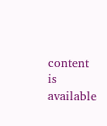content is available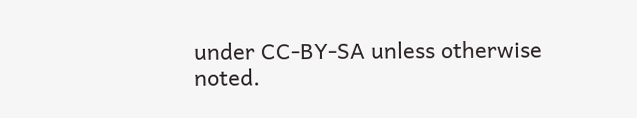under CC-BY-SA unless otherwise noted.